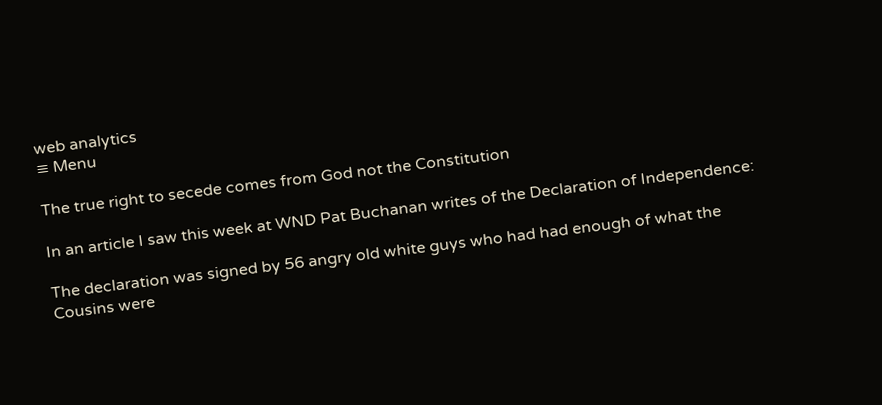web analytics
≡ Menu

The true right to secede comes from God not the Constitution

In an article I saw this week at WND Pat Buchanan writes of the Declaration of Independence:

The declaration was signed by 56 angry old white guys who had had enough of what the Cousins were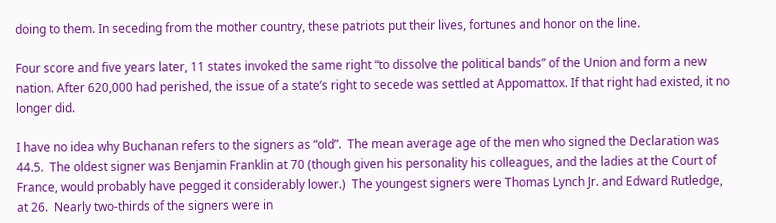doing to them. In seceding from the mother country, these patriots put their lives, fortunes and honor on the line.

Four score and five years later, 11 states invoked the same right “to dissolve the political bands” of the Union and form a new nation. After 620,000 had perished, the issue of a state’s right to secede was settled at Appomattox. If that right had existed, it no longer did.

I have no idea why Buchanan refers to the signers as “old”.  The mean average age of the men who signed the Declaration was 44.5.  The oldest signer was Benjamin Franklin at 70 (though given his personality his colleagues, and the ladies at the Court of France, would probably have pegged it considerably lower.)  The youngest signers were Thomas Lynch Jr. and Edward Rutledge, at 26.  Nearly two-thirds of the signers were in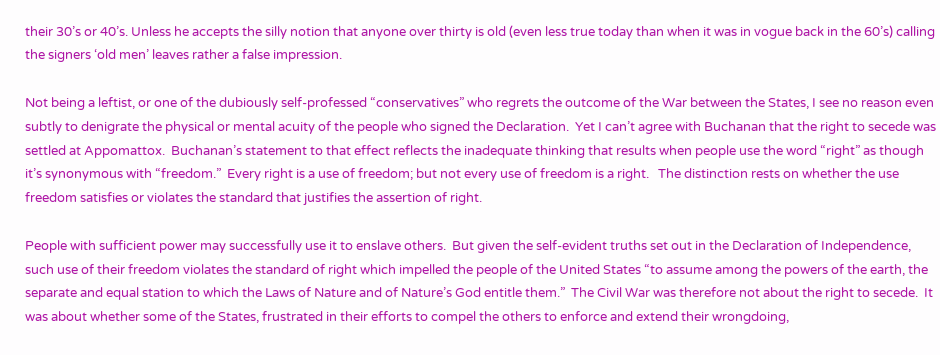their 30’s or 40’s. Unless he accepts the silly notion that anyone over thirty is old (even less true today than when it was in vogue back in the 60’s) calling the signers ‘old men’ leaves rather a false impression.

Not being a leftist, or one of the dubiously self-professed “conservatives” who regrets the outcome of the War between the States, I see no reason even subtly to denigrate the physical or mental acuity of the people who signed the Declaration.  Yet I can’t agree with Buchanan that the right to secede was settled at Appomattox.  Buchanan’s statement to that effect reflects the inadequate thinking that results when people use the word “right” as though it’s synonymous with “freedom.”  Every right is a use of freedom; but not every use of freedom is a right.   The distinction rests on whether the use freedom satisfies or violates the standard that justifies the assertion of right.

People with sufficient power may successfully use it to enslave others.  But given the self-evident truths set out in the Declaration of Independence, such use of their freedom violates the standard of right which impelled the people of the United States “to assume among the powers of the earth, the separate and equal station to which the Laws of Nature and of Nature’s God entitle them.”  The Civil War was therefore not about the right to secede.  It was about whether some of the States, frustrated in their efforts to compel the others to enforce and extend their wrongdoing,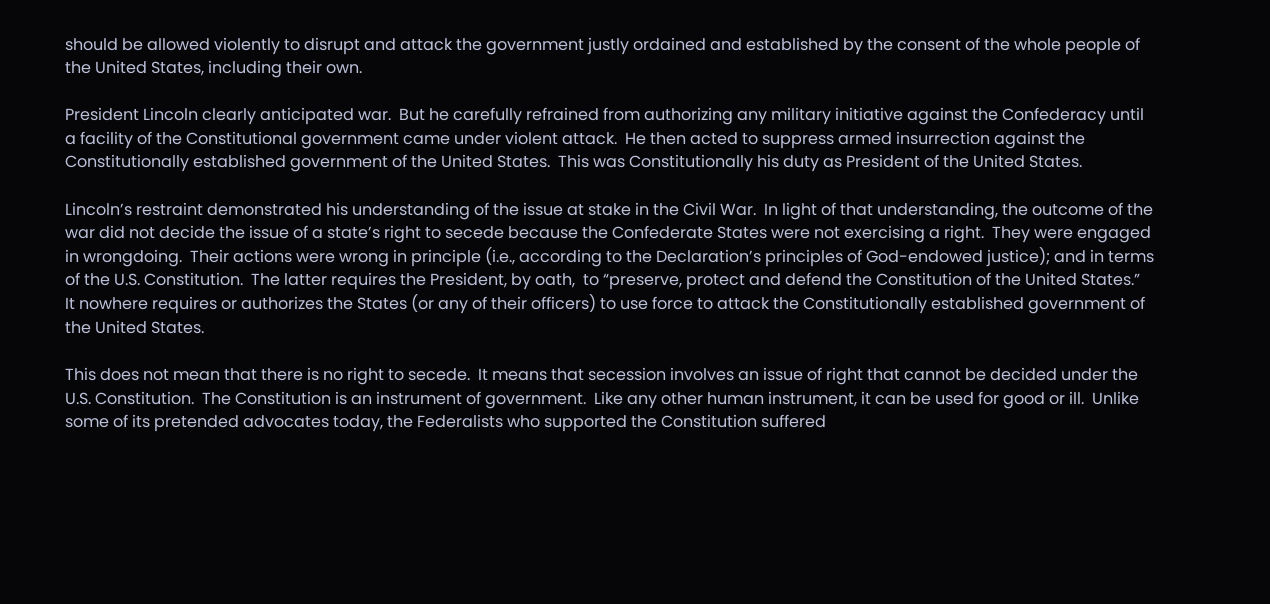should be allowed violently to disrupt and attack the government justly ordained and established by the consent of the whole people of the United States, including their own.

President Lincoln clearly anticipated war.  But he carefully refrained from authorizing any military initiative against the Confederacy until a facility of the Constitutional government came under violent attack.  He then acted to suppress armed insurrection against the Constitutionally established government of the United States.  This was Constitutionally his duty as President of the United States.

Lincoln’s restraint demonstrated his understanding of the issue at stake in the Civil War.  In light of that understanding, the outcome of the war did not decide the issue of a state’s right to secede because the Confederate States were not exercising a right.  They were engaged in wrongdoing.  Their actions were wrong in principle (i.e., according to the Declaration’s principles of God-endowed justice); and in terms of the U.S. Constitution.  The latter requires the President, by oath,  to “preserve, protect and defend the Constitution of the United States.”  It nowhere requires or authorizes the States (or any of their officers) to use force to attack the Constitutionally established government of the United States.

This does not mean that there is no right to secede.  It means that secession involves an issue of right that cannot be decided under the U.S. Constitution.  The Constitution is an instrument of government.  Like any other human instrument, it can be used for good or ill.  Unlike some of its pretended advocates today, the Federalists who supported the Constitution suffered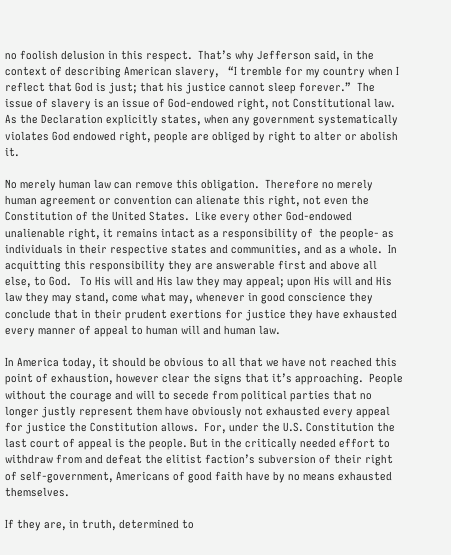no foolish delusion in this respect.  That’s why Jefferson said, in the context of describing American slavery,   “I tremble for my country when I reflect that God is just; that his justice cannot sleep forever.”  The issue of slavery is an issue of God-endowed right, not Constitutional law.  As the Declaration explicitly states, when any government systematically violates God endowed right, people are obliged by right to alter or abolish it.

No merely human law can remove this obligation.  Therefore no merely human agreement or convention can alienate this right, not even the Constitution of the United States.  Like every other God-endowed unalienable right, it remains intact as a responsibility of  the people- as individuals in their respective states and communities, and as a whole.  In acquitting this responsibility they are answerable first and above all else, to God.   To His will and His law they may appeal; upon His will and His law they may stand, come what may, whenever in good conscience they conclude that in their prudent exertions for justice they have exhausted every manner of appeal to human will and human law.

In America today, it should be obvious to all that we have not reached this point of exhaustion, however clear the signs that it’s approaching.  People without the courage and will to secede from political parties that no longer justly represent them have obviously not exhausted every appeal for justice the Constitution allows.  For, under the U.S. Constitution the last court of appeal is the people. But in the critically needed effort to withdraw from and defeat the elitist faction’s subversion of their right of self-government, Americans of good faith have by no means exhausted themselves.

If they are, in truth, determined to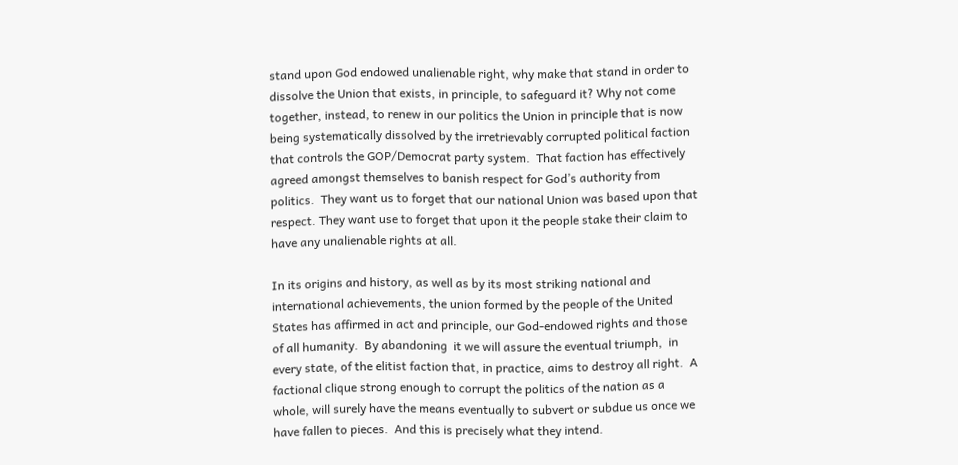stand upon God endowed unalienable right, why make that stand in order to dissolve the Union that exists, in principle, to safeguard it? Why not come together, instead, to renew in our politics the Union in principle that is now being systematically dissolved by the irretrievably corrupted political faction that controls the GOP/Democrat party system.  That faction has effectively agreed amongst themselves to banish respect for God’s authority from politics.  They want us to forget that our national Union was based upon that respect. They want use to forget that upon it the people stake their claim to have any unalienable rights at all.

In its origins and history, as well as by its most striking national and international achievements, the union formed by the people of the United States has affirmed in act and principle, our God-endowed rights and those of all humanity.  By abandoning  it we will assure the eventual triumph,  in every state, of the elitist faction that, in practice, aims to destroy all right.  A factional clique strong enough to corrupt the politics of the nation as a whole, will surely have the means eventually to subvert or subdue us once we have fallen to pieces.  And this is precisely what they intend.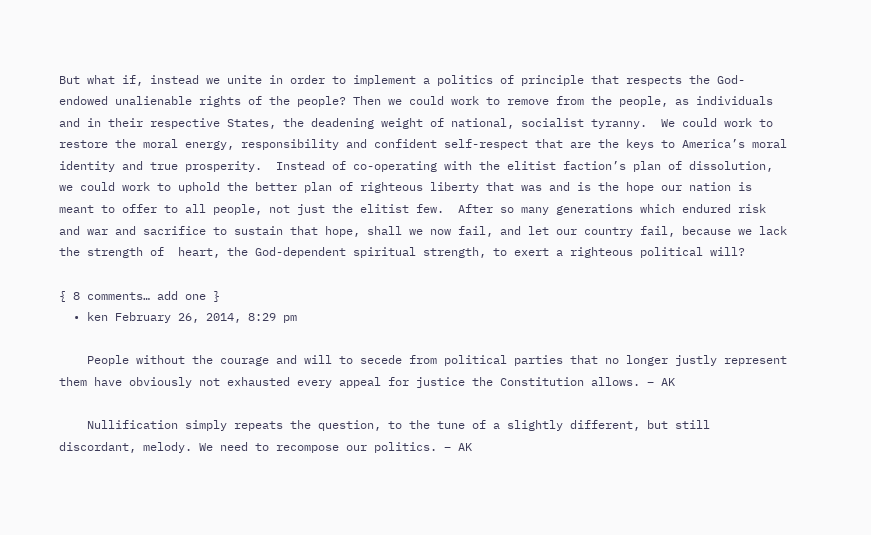But what if, instead we unite in order to implement a politics of principle that respects the God-endowed unalienable rights of the people? Then we could work to remove from the people, as individuals and in their respective States, the deadening weight of national, socialist tyranny.  We could work to restore the moral energy, responsibility and confident self-respect that are the keys to America’s moral identity and true prosperity.  Instead of co-operating with the elitist faction’s plan of dissolution, we could work to uphold the better plan of righteous liberty that was and is the hope our nation is meant to offer to all people, not just the elitist few.  After so many generations which endured risk and war and sacrifice to sustain that hope, shall we now fail, and let our country fail, because we lack the strength of  heart, the God-dependent spiritual strength, to exert a righteous political will?

{ 8 comments… add one }
  • ken February 26, 2014, 8:29 pm

    People without the courage and will to secede from political parties that no longer justly represent them have obviously not exhausted every appeal for justice the Constitution allows. – AK

    Nullification simply repeats the question, to the tune of a slightly different, but still discordant, melody. We need to recompose our politics. – AK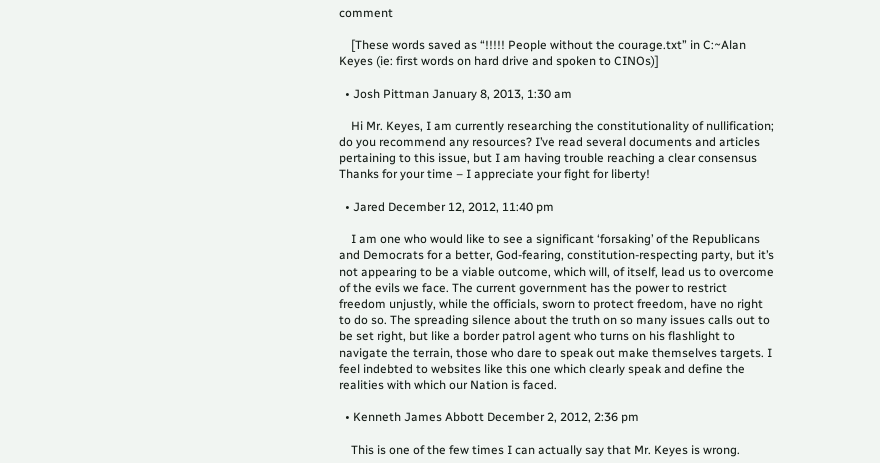comment

    [These words saved as “!!!!! People without the courage.txt” in C:~Alan Keyes (ie: first words on hard drive and spoken to CINOs)]

  • Josh Pittman January 8, 2013, 1:30 am

    Hi Mr. Keyes, I am currently researching the constitutionality of nullification; do you recommend any resources? I’ve read several documents and articles pertaining to this issue, but I am having trouble reaching a clear consensus Thanks for your time – I appreciate your fight for liberty!

  • Jared December 12, 2012, 11:40 pm

    I am one who would like to see a significant ‘forsaking’ of the Republicans and Democrats for a better, God-fearing, constitution-respecting party, but it’s not appearing to be a viable outcome, which will, of itself, lead us to overcome of the evils we face. The current government has the power to restrict freedom unjustly, while the officials, sworn to protect freedom, have no right to do so. The spreading silence about the truth on so many issues calls out to be set right, but like a border patrol agent who turns on his flashlight to navigate the terrain, those who dare to speak out make themselves targets. I feel indebted to websites like this one which clearly speak and define the realities with which our Nation is faced.

  • Kenneth James Abbott December 2, 2012, 2:36 pm

    This is one of the few times I can actually say that Mr. Keyes is wrong.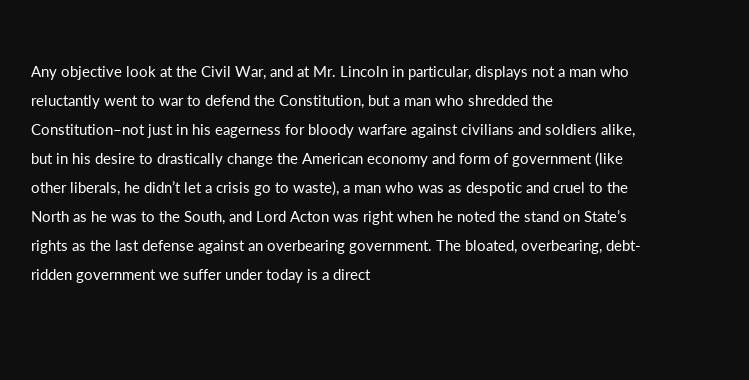Any objective look at the Civil War, and at Mr. Lincoln in particular, displays not a man who reluctantly went to war to defend the Constitution, but a man who shredded the Constitution–not just in his eagerness for bloody warfare against civilians and soldiers alike, but in his desire to drastically change the American economy and form of government (like other liberals, he didn’t let a crisis go to waste), a man who was as despotic and cruel to the North as he was to the South, and Lord Acton was right when he noted the stand on State’s rights as the last defense against an overbearing government. The bloated, overbearing, debt-ridden government we suffer under today is a direct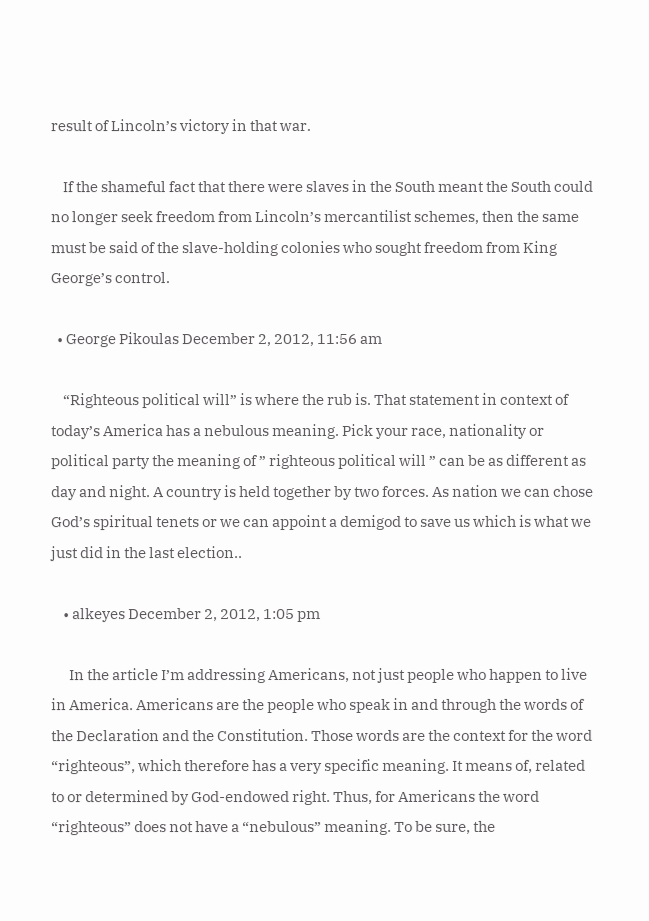result of Lincoln’s victory in that war.

    If the shameful fact that there were slaves in the South meant the South could no longer seek freedom from Lincoln’s mercantilist schemes, then the same must be said of the slave-holding colonies who sought freedom from King George’s control.

  • George Pikoulas December 2, 2012, 11:56 am

    “Righteous political will” is where the rub is. That statement in context of today’s America has a nebulous meaning. Pick your race, nationality or political party the meaning of ” righteous political will ” can be as different as day and night. A country is held together by two forces. As nation we can chose God’s spiritual tenets or we can appoint a demigod to save us which is what we just did in the last election..

    • alkeyes December 2, 2012, 1:05 pm

      In the article I’m addressing Americans, not just people who happen to live in America. Americans are the people who speak in and through the words of the Declaration and the Constitution. Those words are the context for the word “righteous”, which therefore has a very specific meaning. It means of, related to or determined by God-endowed right. Thus, for Americans the word “righteous” does not have a “nebulous” meaning. To be sure, the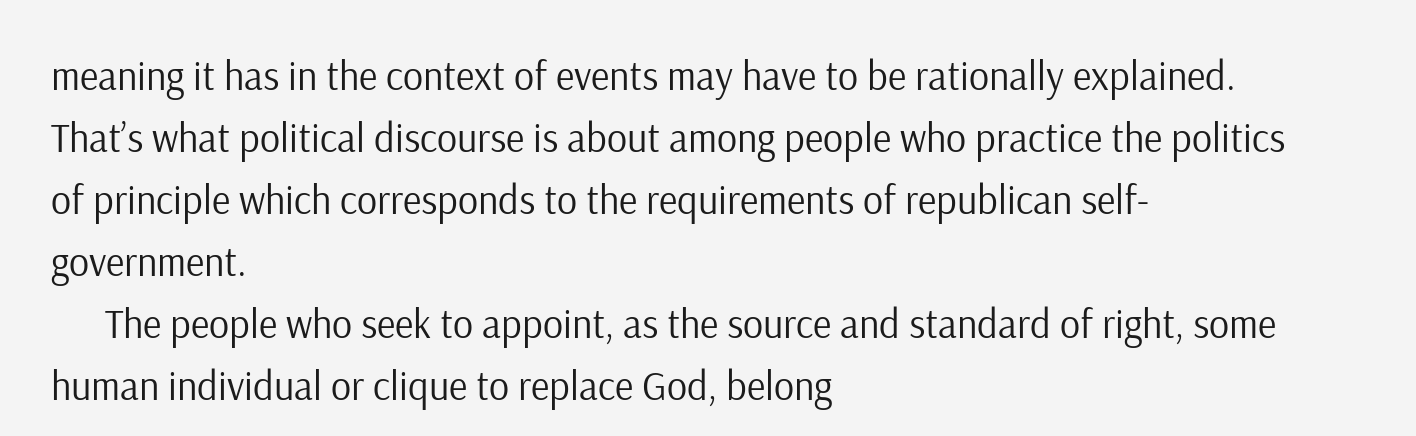meaning it has in the context of events may have to be rationally explained. That’s what political discourse is about among people who practice the politics of principle which corresponds to the requirements of republican self-government.
      The people who seek to appoint, as the source and standard of right, some human individual or clique to replace God, belong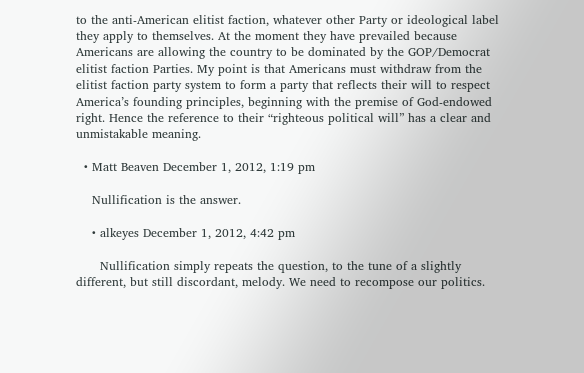to the anti-American elitist faction, whatever other Party or ideological label they apply to themselves. At the moment they have prevailed because Americans are allowing the country to be dominated by the GOP/Democrat elitist faction Parties. My point is that Americans must withdraw from the elitist faction party system to form a party that reflects their will to respect America’s founding principles, beginning with the premise of God-endowed right. Hence the reference to their “righteous political will” has a clear and unmistakable meaning.

  • Matt Beaven December 1, 2012, 1:19 pm

    Nullification is the answer.

    • alkeyes December 1, 2012, 4:42 pm

      Nullification simply repeats the question, to the tune of a slightly different, but still discordant, melody. We need to recompose our politics.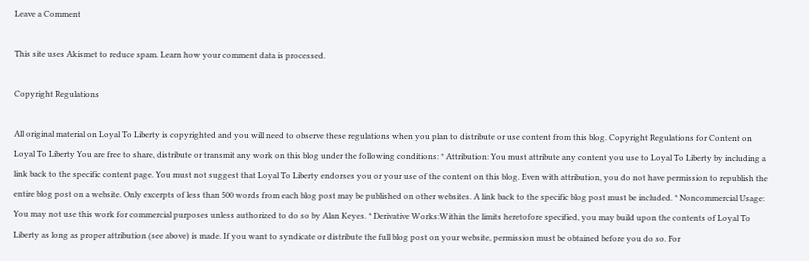Leave a Comment

This site uses Akismet to reduce spam. Learn how your comment data is processed.

Copyright Regulations

All original material on Loyal To Liberty is copyrighted and you will need to observe these regulations when you plan to distribute or use content from this blog. Copyright Regulations for Content on Loyal To Liberty You are free to share, distribute or transmit any work on this blog under the following conditions: * Attribution: You must attribute any content you use to Loyal To Liberty by including a link back to the specific content page. You must not suggest that Loyal To Liberty endorses you or your use of the content on this blog. Even with attribution, you do not have permission to republish the entire blog post on a website. Only excerpts of less than 500 words from each blog post may be published on other websites. A link back to the specific blog post must be included. * Noncommercial Usage: You may not use this work for commercial purposes unless authorized to do so by Alan Keyes. * Derivative Works:Within the limits heretofore specified, you may build upon the contents of Loyal To Liberty as long as proper attribution (see above) is made. If you want to syndicate or distribute the full blog post on your website, permission must be obtained before you do so. For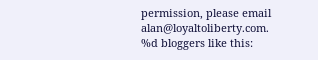permission, please email alan@loyaltoliberty.com.
%d bloggers like this: